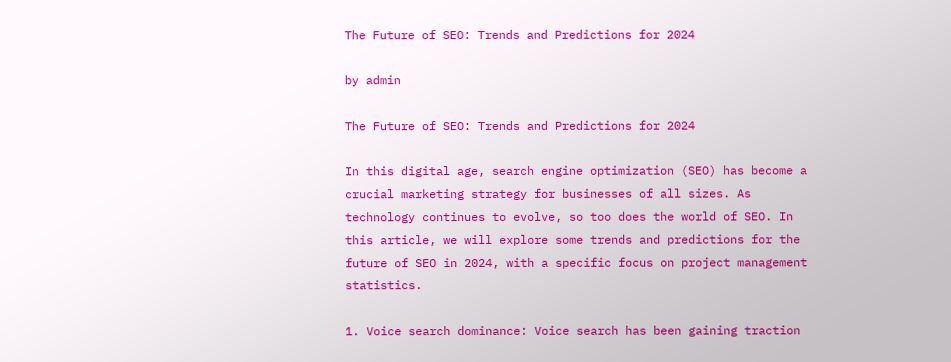The Future of SEO: Trends and Predictions for 2024

by admin

The Future of SEO: Trends and Predictions for 2024

In this digital age, search engine optimization (SEO) has become a crucial marketing strategy for businesses of all sizes. As technology continues to evolve, so too does the world of SEO. In this article, we will explore some trends and predictions for the future of SEO in 2024, with a specific focus on project management statistics.

1. Voice search dominance: Voice search has been gaining traction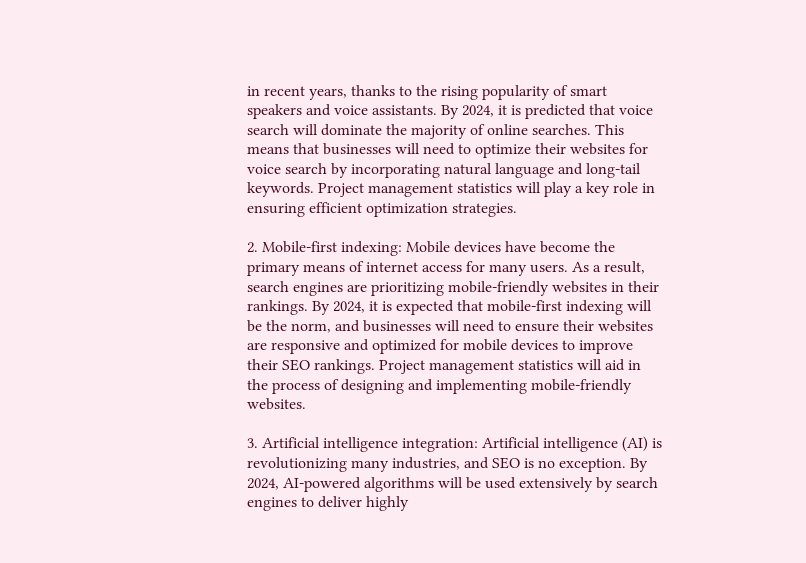in recent years, thanks to the rising popularity of smart speakers and voice assistants. By 2024, it is predicted that voice search will dominate the majority of online searches. This means that businesses will need to optimize their websites for voice search by incorporating natural language and long-tail keywords. Project management statistics will play a key role in ensuring efficient optimization strategies.

2. Mobile-first indexing: Mobile devices have become the primary means of internet access for many users. As a result, search engines are prioritizing mobile-friendly websites in their rankings. By 2024, it is expected that mobile-first indexing will be the norm, and businesses will need to ensure their websites are responsive and optimized for mobile devices to improve their SEO rankings. Project management statistics will aid in the process of designing and implementing mobile-friendly websites.

3. Artificial intelligence integration: Artificial intelligence (AI) is revolutionizing many industries, and SEO is no exception. By 2024, AI-powered algorithms will be used extensively by search engines to deliver highly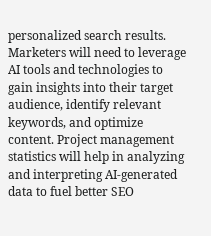personalized search results. Marketers will need to leverage AI tools and technologies to gain insights into their target audience, identify relevant keywords, and optimize content. Project management statistics will help in analyzing and interpreting AI-generated data to fuel better SEO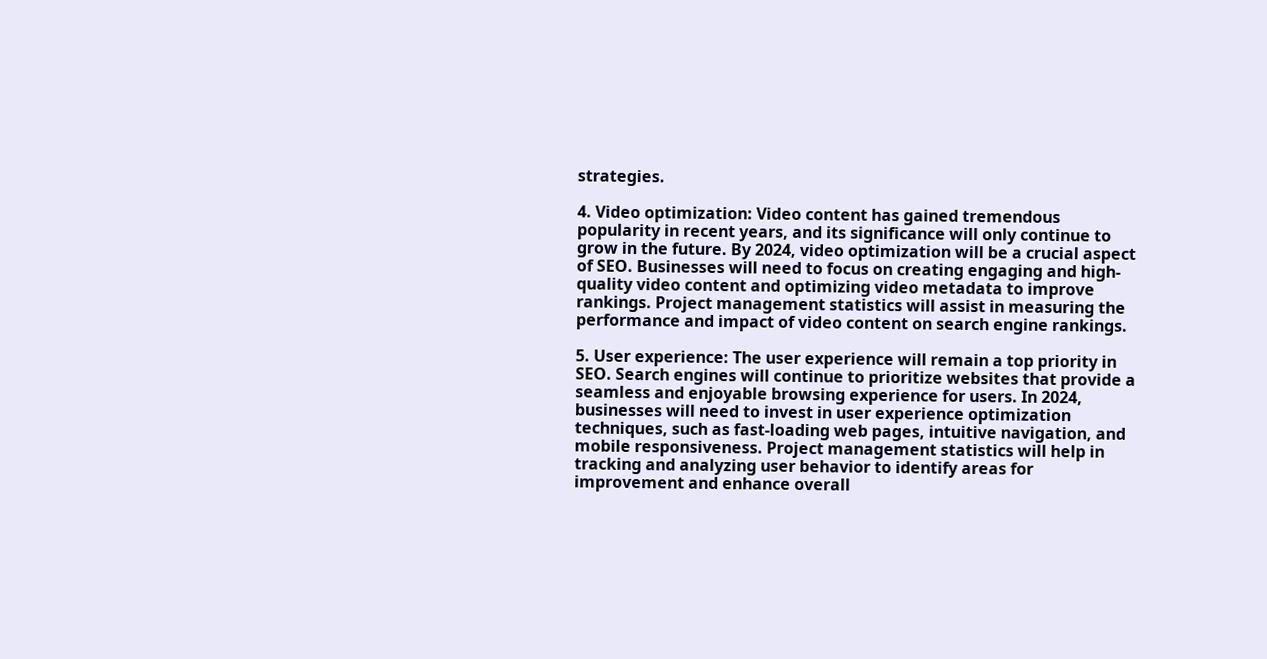strategies.

4. Video optimization: Video content has gained tremendous popularity in recent years, and its significance will only continue to grow in the future. By 2024, video optimization will be a crucial aspect of SEO. Businesses will need to focus on creating engaging and high-quality video content and optimizing video metadata to improve rankings. Project management statistics will assist in measuring the performance and impact of video content on search engine rankings.

5. User experience: The user experience will remain a top priority in SEO. Search engines will continue to prioritize websites that provide a seamless and enjoyable browsing experience for users. In 2024, businesses will need to invest in user experience optimization techniques, such as fast-loading web pages, intuitive navigation, and mobile responsiveness. Project management statistics will help in tracking and analyzing user behavior to identify areas for improvement and enhance overall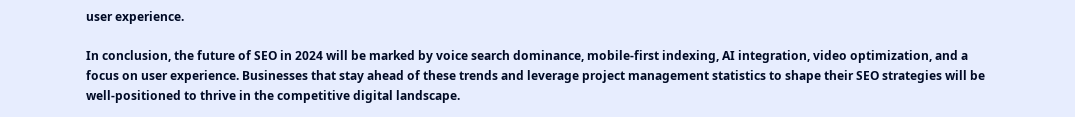user experience.

In conclusion, the future of SEO in 2024 will be marked by voice search dominance, mobile-first indexing, AI integration, video optimization, and a focus on user experience. Businesses that stay ahead of these trends and leverage project management statistics to shape their SEO strategies will be well-positioned to thrive in the competitive digital landscape.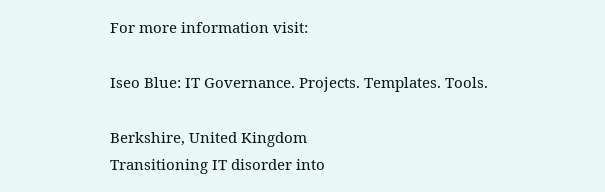For more information visit:

Iseo Blue: IT Governance. Projects. Templates. Tools.

Berkshire, United Kingdom
Transitioning IT disorder into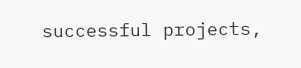successful projects,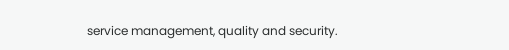service management, quality and security.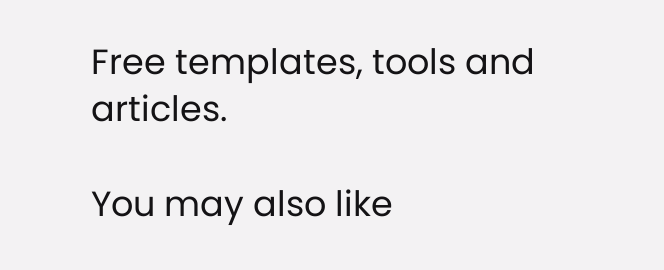Free templates, tools and articles.

You may also like